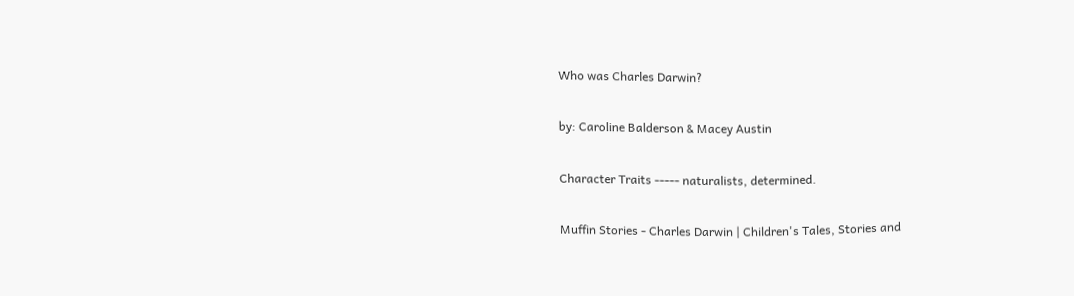Who was Charles Darwin?

by: Caroline Balderson & Macey Austin

Character Traits ----- naturalists, determined.

Muffin Stories - Charles Darwin | Children's Tales, Stories and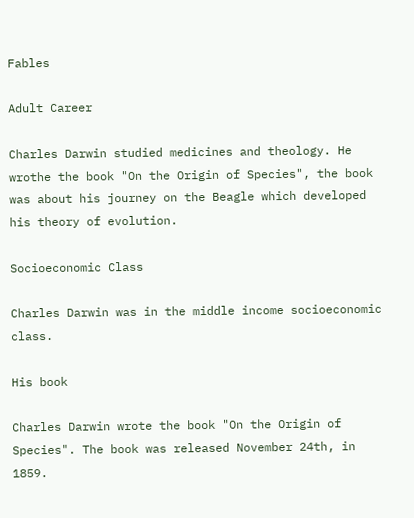Fables

Adult Career

Charles Darwin studied medicines and theology. He wrothe the book "On the Origin of Species", the book was about his journey on the Beagle which developed his theory of evolution.

Socioeconomic Class

Charles Darwin was in the middle income socioeconomic class.

His book

Charles Darwin wrote the book "On the Origin of Species". The book was released November 24th, in 1859.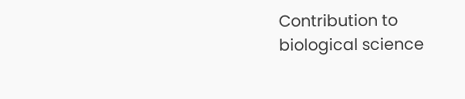Contribution to biological science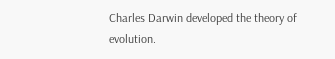Charles Darwin developed the theory of evolution.